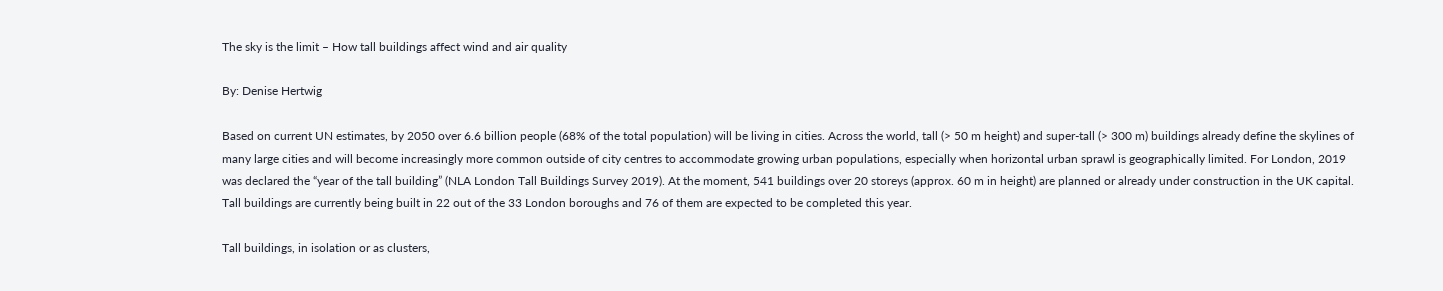The sky is the limit – How tall buildings affect wind and air quality

By: Denise Hertwig

Based on current UN estimates, by 2050 over 6.6 billion people (68% of the total population) will be living in cities. Across the world, tall (> 50 m height) and super-tall (> 300 m) buildings already define the skylines of many large cities and will become increasingly more common outside of city centres to accommodate growing urban populations, especially when horizontal urban sprawl is geographically limited. For London, 2019 was declared the “year of the tall building” (NLA London Tall Buildings Survey 2019). At the moment, 541 buildings over 20 storeys (approx. 60 m in height) are planned or already under construction in the UK capital. Tall buildings are currently being built in 22 out of the 33 London boroughs and 76 of them are expected to be completed this year.

Tall buildings, in isolation or as clusters,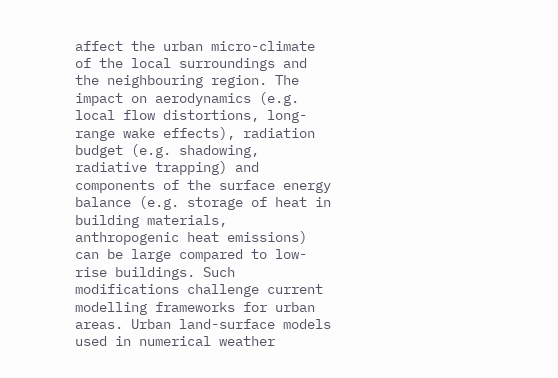affect the urban micro-climate of the local surroundings and the neighbouring region. The impact on aerodynamics (e.g. local flow distortions, long-range wake effects), radiation budget (e.g. shadowing, radiative trapping) and components of the surface energy balance (e.g. storage of heat in building materials, anthropogenic heat emissions) can be large compared to low-rise buildings. Such modifications challenge current modelling frameworks for urban areas. Urban land-surface models used in numerical weather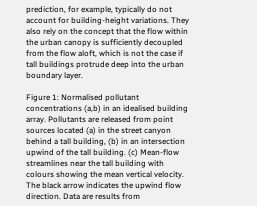prediction, for example, typically do not account for building-height variations. They also rely on the concept that the flow within the urban canopy is sufficiently decoupled from the flow aloft, which is not the case if tall buildings protrude deep into the urban boundary layer.

Figure 1: Normalised pollutant concentrations (a,b) in an idealised building array. Pollutants are released from point sources located (a) in the street canyon behind a tall building, (b) in an intersection upwind of the tall building. (c) Mean-flow streamlines near the tall building with colours showing the mean vertical velocity. The black arrow indicates the upwind flow direction. Data are results from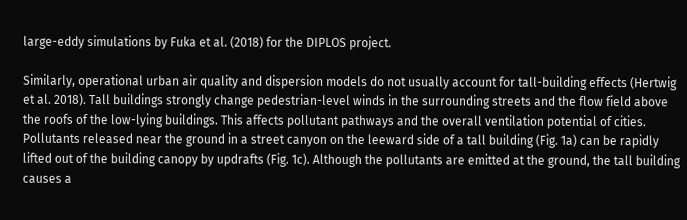large-eddy simulations by Fuka et al. (2018) for the DIPLOS project.

Similarly, operational urban air quality and dispersion models do not usually account for tall-building effects (Hertwig et al. 2018). Tall buildings strongly change pedestrian-level winds in the surrounding streets and the flow field above the roofs of the low-lying buildings. This affects pollutant pathways and the overall ventilation potential of cities. Pollutants released near the ground in a street canyon on the leeward side of a tall building (Fig. 1a) can be rapidly lifted out of the building canopy by updrafts (Fig. 1c). Although the pollutants are emitted at the ground, the tall building causes a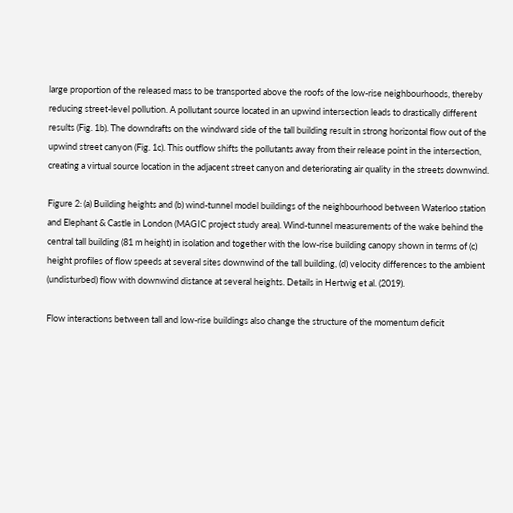large proportion of the released mass to be transported above the roofs of the low-rise neighbourhoods, thereby reducing street-level pollution. A pollutant source located in an upwind intersection leads to drastically different results (Fig. 1b). The downdrafts on the windward side of the tall building result in strong horizontal flow out of the upwind street canyon (Fig. 1c). This outflow shifts the pollutants away from their release point in the intersection, creating a virtual source location in the adjacent street canyon and deteriorating air quality in the streets downwind.

Figure 2: (a) Building heights and (b) wind-tunnel model buildings of the neighbourhood between Waterloo station and Elephant & Castle in London (MAGIC project study area). Wind-tunnel measurements of the wake behind the central tall building (81 m height) in isolation and together with the low-rise building canopy shown in terms of (c) height profiles of flow speeds at several sites downwind of the tall building, (d) velocity differences to the ambient (undisturbed) flow with downwind distance at several heights. Details in Hertwig et al. (2019).

Flow interactions between tall and low-rise buildings also change the structure of the momentum deficit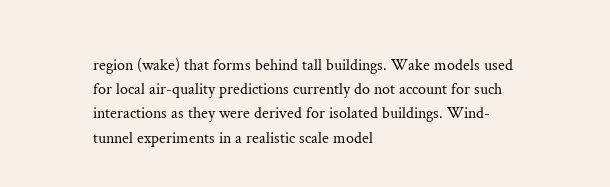region (wake) that forms behind tall buildings. Wake models used for local air-quality predictions currently do not account for such interactions as they were derived for isolated buildings. Wind-tunnel experiments in a realistic scale model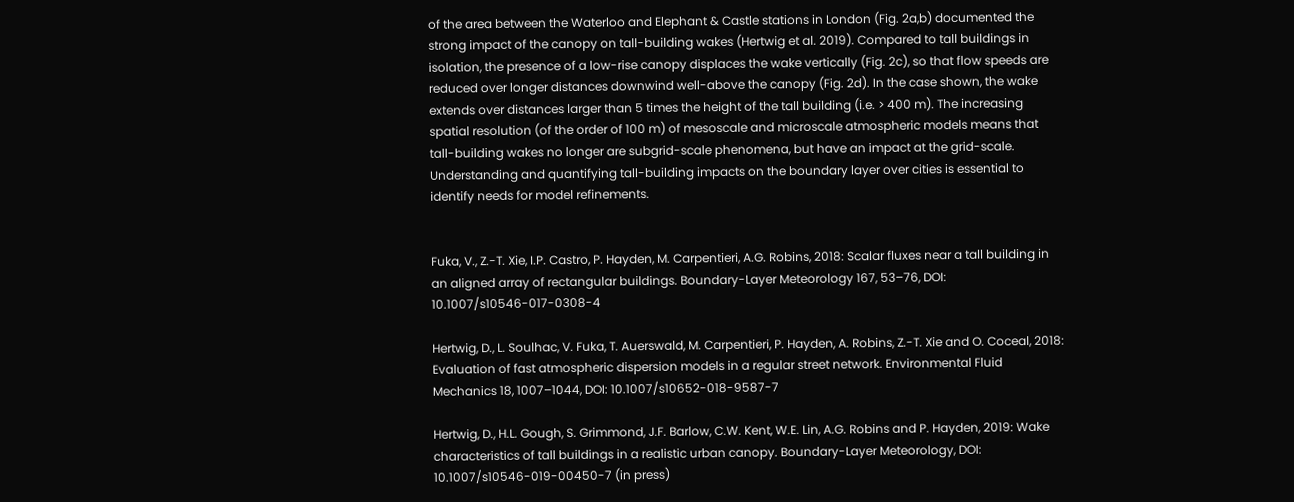of the area between the Waterloo and Elephant & Castle stations in London (Fig. 2a,b) documented the strong impact of the canopy on tall-building wakes (Hertwig et al. 2019). Compared to tall buildings in isolation, the presence of a low-rise canopy displaces the wake vertically (Fig. 2c), so that flow speeds are reduced over longer distances downwind well-above the canopy (Fig. 2d). In the case shown, the wake extends over distances larger than 5 times the height of the tall building (i.e. > 400 m). The increasing spatial resolution (of the order of 100 m) of mesoscale and microscale atmospheric models means that tall-building wakes no longer are subgrid-scale phenomena, but have an impact at the grid-scale. Understanding and quantifying tall-building impacts on the boundary layer over cities is essential to identify needs for model refinements.


Fuka, V., Z.-T. Xie, I.P. Castro, P. Hayden, M. Carpentieri, A.G. Robins, 2018: Scalar fluxes near a tall building in an aligned array of rectangular buildings. Boundary-Layer Meteorology 167, 53–76, DOI: 10.1007/s10546-017-0308-4

Hertwig, D., L. Soulhac, V. Fuka, T. Auerswald, M. Carpentieri, P. Hayden, A. Robins, Z.-T. Xie and O. Coceal, 2018: Evaluation of fast atmospheric dispersion models in a regular street network. Environmental Fluid Mechanics 18, 1007–1044, DOI: 10.1007/s10652-018-9587-7

Hertwig, D., H.L. Gough, S. Grimmond, J.F. Barlow, C.W. Kent, W.E. Lin, A.G. Robins and P. Hayden, 2019: Wake characteristics of tall buildings in a realistic urban canopy. Boundary-Layer Meteorology, DOI: 10.1007/s10546-019-00450-7 (in press)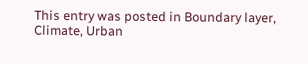This entry was posted in Boundary layer, Climate, Urban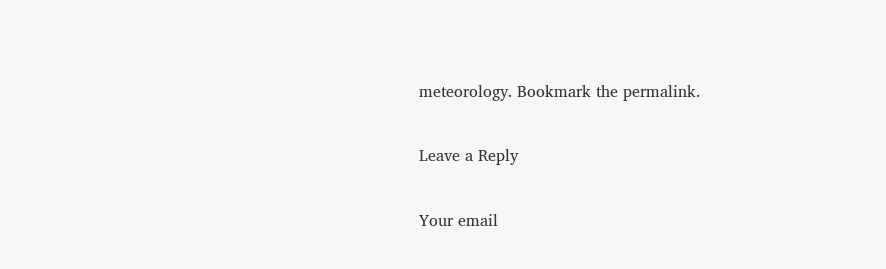meteorology. Bookmark the permalink.

Leave a Reply

Your email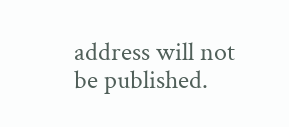address will not be published.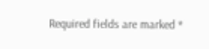Required fields are marked *